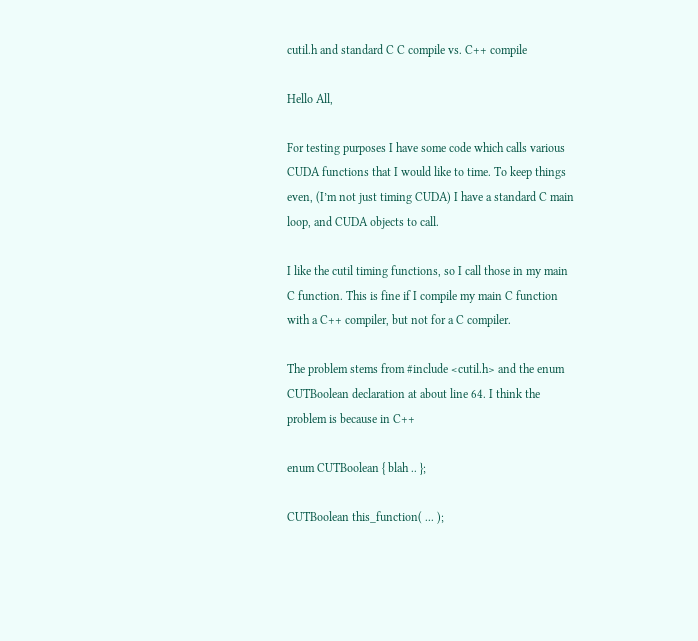cutil.h and standard C C compile vs. C++ compile

Hello All,

For testing purposes I have some code which calls various CUDA functions that I would like to time. To keep things even, (I’m not just timing CUDA) I have a standard C main loop, and CUDA objects to call.

I like the cutil timing functions, so I call those in my main C function. This is fine if I compile my main C function with a C++ compiler, but not for a C compiler.

The problem stems from #include <cutil.h> and the enum CUTBoolean declaration at about line 64. I think the problem is because in C++

enum CUTBoolean { blah .. };

CUTBoolean this_function( ... );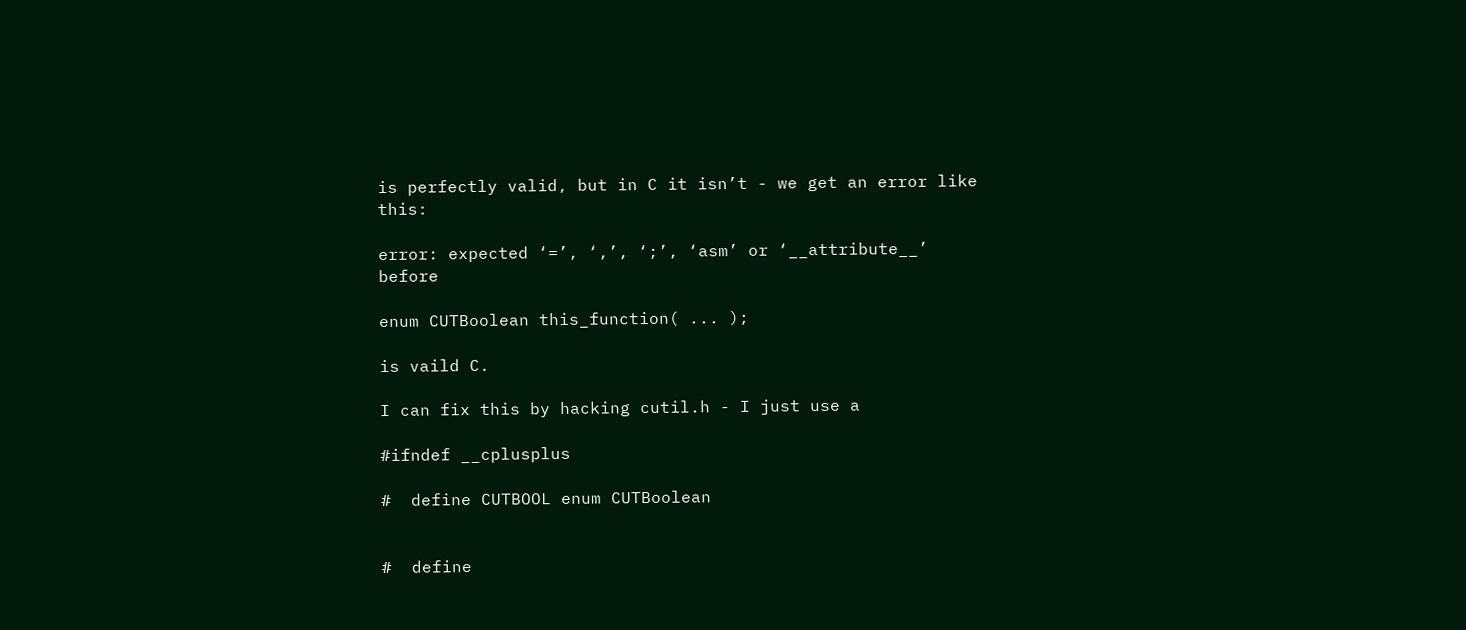is perfectly valid, but in C it isn’t - we get an error like this:

error: expected ‘=’, ‘,’, ‘;’, ‘asm’ or ‘__attribute__’ before

enum CUTBoolean this_function( ... );

is vaild C.

I can fix this by hacking cutil.h - I just use a

#ifndef __cplusplus

#  define CUTBOOL enum CUTBoolean


#  define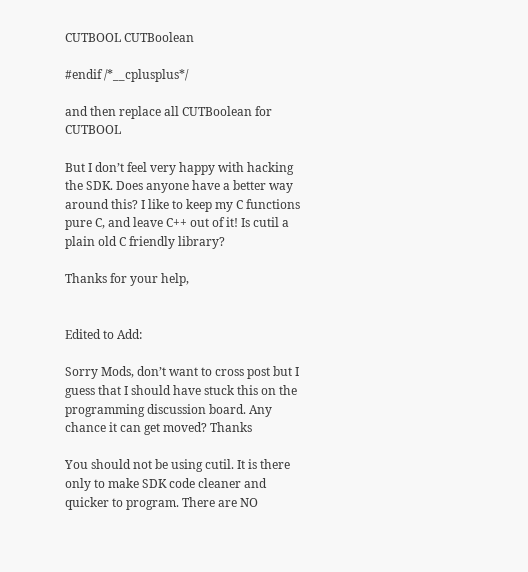CUTBOOL CUTBoolean

#endif /*__cplusplus*/

and then replace all CUTBoolean for CUTBOOL

But I don’t feel very happy with hacking the SDK. Does anyone have a better way around this? I like to keep my C functions pure C, and leave C++ out of it! Is cutil a plain old C friendly library?

Thanks for your help,


Edited to Add:

Sorry Mods, don’t want to cross post but I guess that I should have stuck this on the programming discussion board. Any chance it can get moved? Thanks

You should not be using cutil. It is there only to make SDK code cleaner and quicker to program. There are NO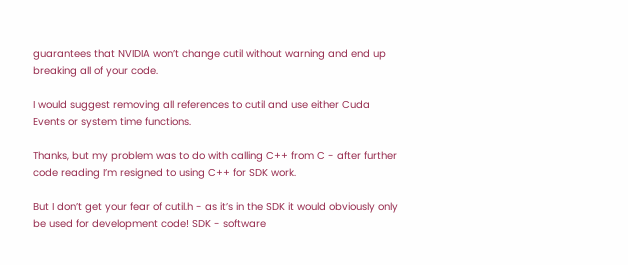guarantees that NVIDIA won’t change cutil without warning and end up breaking all of your code.

I would suggest removing all references to cutil and use either Cuda Events or system time functions.

Thanks, but my problem was to do with calling C++ from C - after further code reading I’m resigned to using C++ for SDK work.

But I don’t get your fear of cutil.h - as it’s in the SDK it would obviously only be used for development code! SDK - software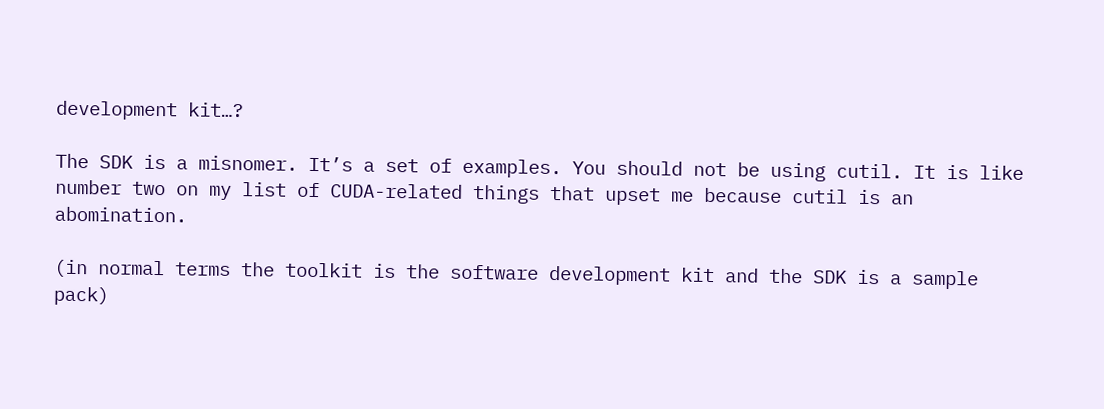development kit…?

The SDK is a misnomer. It’s a set of examples. You should not be using cutil. It is like number two on my list of CUDA-related things that upset me because cutil is an abomination.

(in normal terms the toolkit is the software development kit and the SDK is a sample pack)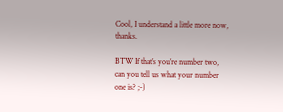Cool, I understand a little more now, thanks.

BTW If that’s you’re number two, can you tell us what your number one is? ;-)